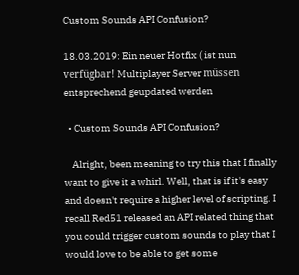Custom Sounds API Confusion?

18.03.2019: Ein neuer Hotfix ( ist nun verfügbar! Multiplayer Server müssen entsprechend geupdated werden

  • Custom Sounds API Confusion?

    Alright, been meaning to try this that I finally want to give it a whirl. Well, that is if it's easy and doesn't require a higher level of scripting. I recall Red51 released an API related thing that you could trigger custom sounds to play that I would love to be able to get some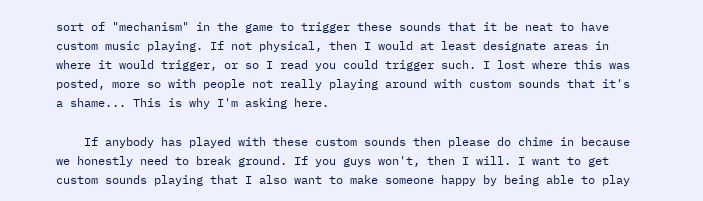sort of "mechanism" in the game to trigger these sounds that it be neat to have custom music playing. If not physical, then I would at least designate areas in where it would trigger, or so I read you could trigger such. I lost where this was posted, more so with people not really playing around with custom sounds that it's a shame... This is why I'm asking here.

    If anybody has played with these custom sounds then please do chime in because we honestly need to break ground. If you guys won't, then I will. I want to get custom sounds playing that I also want to make someone happy by being able to play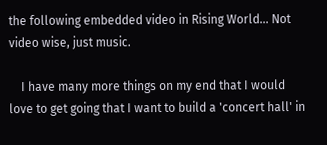the following embedded video in Rising World... Not video wise, just music.

    I have many more things on my end that I would love to get going that I want to build a 'concert hall' in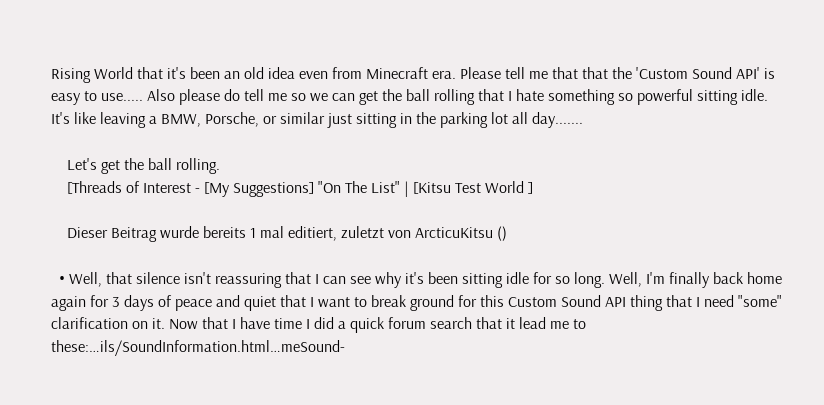Rising World that it's been an old idea even from Minecraft era. Please tell me that that the 'Custom Sound API' is easy to use..... Also please do tell me so we can get the ball rolling that I hate something so powerful sitting idle. It's like leaving a BMW, Porsche, or similar just sitting in the parking lot all day.......

    Let's get the ball rolling.
    [Threads of Interest - [My Suggestions] "On The List" | [Kitsu Test World ]

    Dieser Beitrag wurde bereits 1 mal editiert, zuletzt von ArcticuKitsu ()

  • Well, that silence isn't reassuring that I can see why it's been sitting idle for so long. Well, I'm finally back home again for 3 days of peace and quiet that I want to break ground for this Custom Sound API thing that I need "some" clarification on it. Now that I have time I did a quick forum search that it lead me to these:…ils/SoundInformation.html…meSound-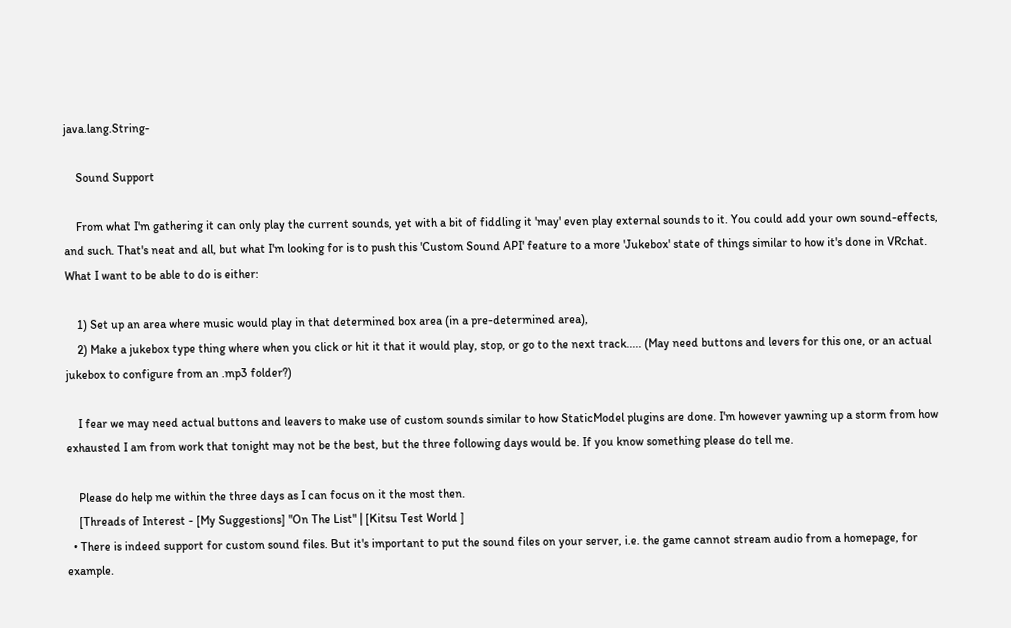java.lang.String-

    Sound Support

    From what I'm gathering it can only play the current sounds, yet with a bit of fiddling it 'may' even play external sounds to it. You could add your own sound-effects, and such. That's neat and all, but what I'm looking for is to push this 'Custom Sound API' feature to a more 'Jukebox' state of things similar to how it's done in VRchat. What I want to be able to do is either:

    1) Set up an area where music would play in that determined box area (in a pre-determined area),
    2) Make a jukebox type thing where when you click or hit it that it would play, stop, or go to the next track..... (May need buttons and levers for this one, or an actual jukebox to configure from an .mp3 folder?)

    I fear we may need actual buttons and leavers to make use of custom sounds similar to how StaticModel plugins are done. I'm however yawning up a storm from how exhausted I am from work that tonight may not be the best, but the three following days would be. If you know something please do tell me.

    Please do help me within the three days as I can focus on it the most then.
    [Threads of Interest - [My Suggestions] "On The List" | [Kitsu Test World ]
  • There is indeed support for custom sound files. But it's important to put the sound files on your server, i.e. the game cannot stream audio from a homepage, for example.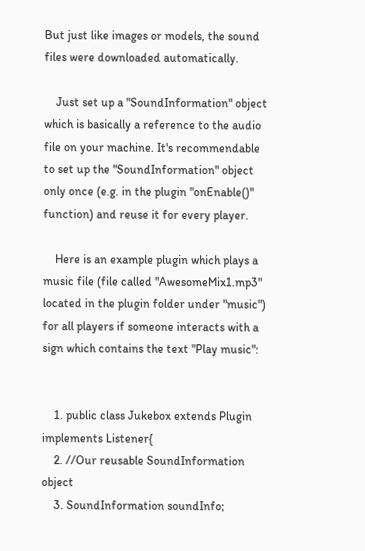But just like images or models, the sound files were downloaded automatically.

    Just set up a "SoundInformation" object which is basically a reference to the audio file on your machine. It's recommendable to set up the "SoundInformation" object only once (e.g. in the plugin "onEnable()" function) and reuse it for every player.

    Here is an example plugin which plays a music file (file called "AwesomeMix1.mp3" located in the plugin folder under "music") for all players if someone interacts with a sign which contains the text "Play music":


    1. public class Jukebox extends Plugin implements Listener{
    2. //Our reusable SoundInformation object
    3. SoundInformation soundInfo;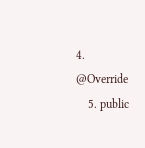4. @Override
    5. public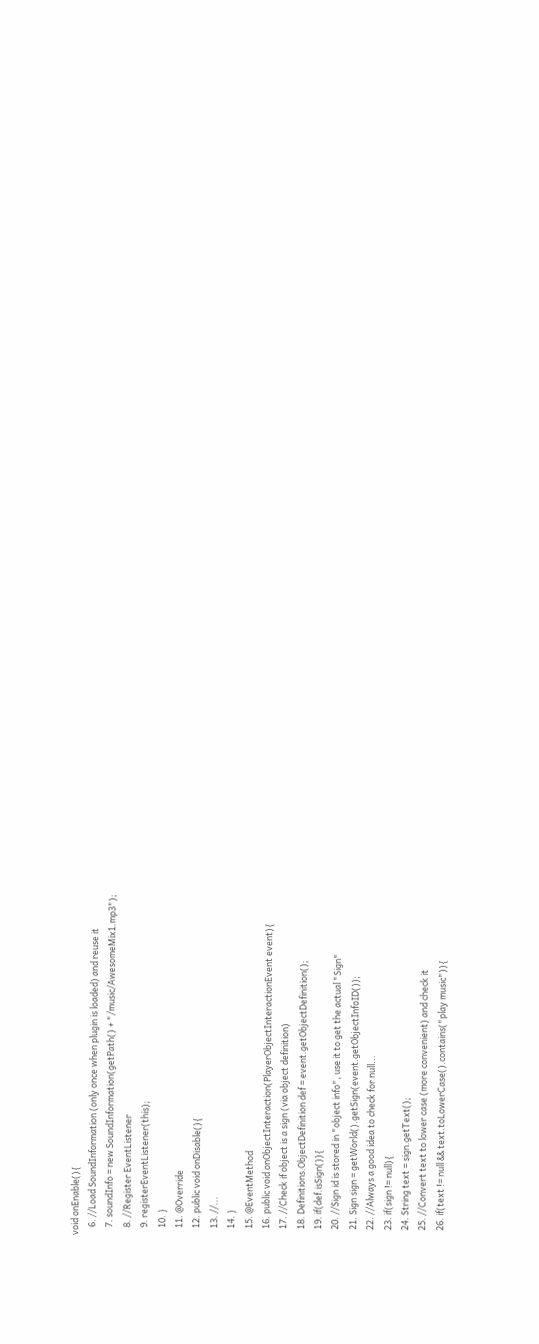void onEnable(){
    6. //Load SoundInformation (only once when plugin is loaded) and reuse it
    7. soundInfo = new SoundInformation(getPath() + "/music/AwesomeMix1.mp3");
    8. //Register EventListener
    9. registerEventListener(this);
    10. }
    11. @Override
    12. public void onDisable(){
    13. //...
    14. }
    15. @EventMethod
    16. public void onObjectInteraction(PlayerObjectInteractionEvent event){
    17. //Check if object is a sign (via object definition)
    18. Definitions.ObjectDefinition def = event.getObjectDefinition();
    19. if(def.isSign()){
    20. //Sign id is stored in "object info", use it to get the actual "Sign"
    21. Sign sign = getWorld().getSign(event.getObjectInfoID());
    22. //Always a good idea to check for null...
    23. if(sign != null){
    24. String text = sign.getText();
    25. //Convert text to lower case (more convenient) and check it
    26. if(text != null && text.toLowerCase().contains("play music")){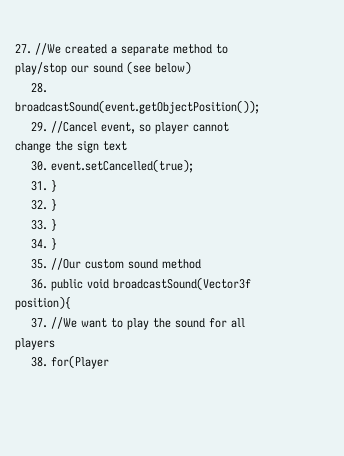27. //We created a separate method to play/stop our sound (see below)
    28. broadcastSound(event.getObjectPosition());
    29. //Cancel event, so player cannot change the sign text
    30. event.setCancelled(true);
    31. }
    32. }
    33. }
    34. }
    35. //Our custom sound method
    36. public void broadcastSound(Vector3f position){
    37. //We want to play the sound for all players
    38. for(Player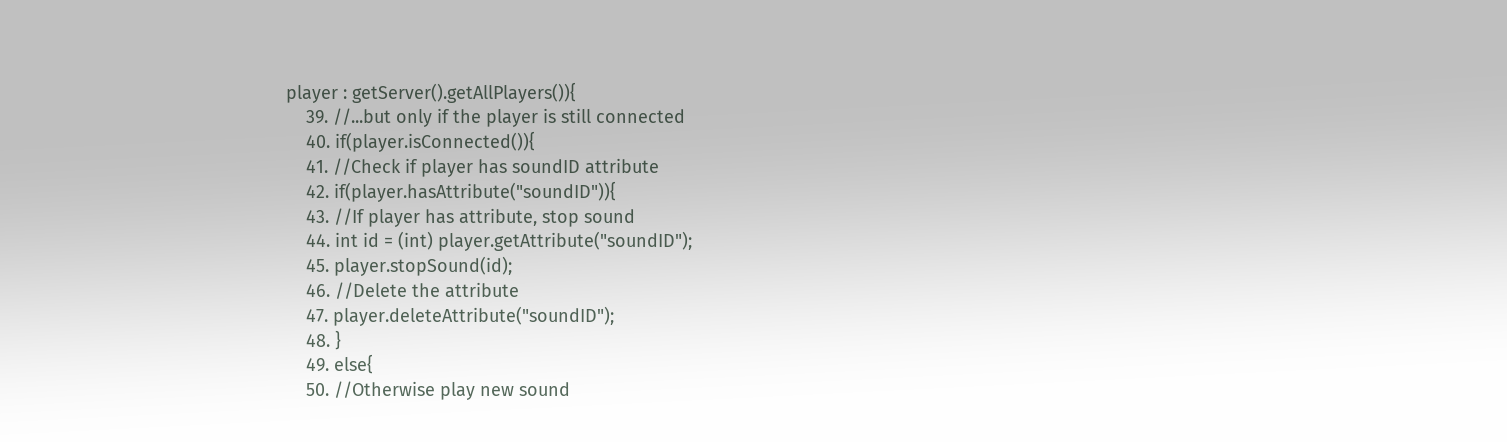player : getServer().getAllPlayers()){
    39. //...but only if the player is still connected
    40. if(player.isConnected()){
    41. //Check if player has soundID attribute
    42. if(player.hasAttribute("soundID")){
    43. //If player has attribute, stop sound
    44. int id = (int) player.getAttribute("soundID");
    45. player.stopSound(id);
    46. //Delete the attribute
    47. player.deleteAttribute("soundID");
    48. }
    49. else{
    50. //Otherwise play new sound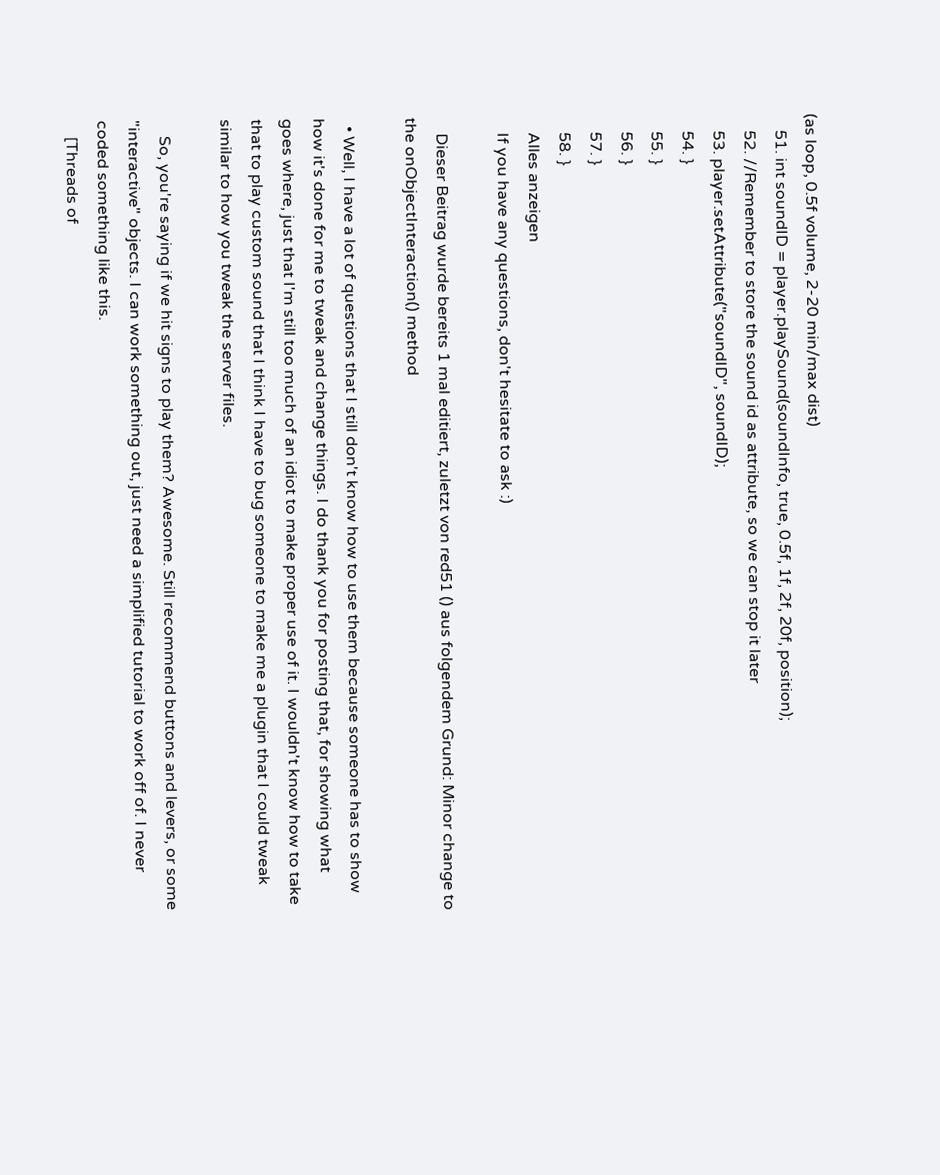(as loop, 0.5f volume, 2-20 min/max dist)
    51. int soundID = player.playSound(soundInfo, true, 0.5f, 1f, 2f, 20f, position);
    52. //Remember to store the sound id as attribute, so we can stop it later
    53. player.setAttribute("soundID", soundID);
    54. }
    55. }
    56. }
    57. }
    58. }
    Alles anzeigen
    If you have any questions, don't hesitate to ask :)

    Dieser Beitrag wurde bereits 1 mal editiert, zuletzt von red51 () aus folgendem Grund: Minor change to the onObjectInteraction() method

  • Well, I have a lot of questions that I still don't know how to use them because someone has to show how it's done for me to tweak and change things. I do thank you for posting that, for showing what goes where, just that I'm still too much of an idiot to make proper use of it. I wouldn't know how to take that to play custom sound that I think I have to bug someone to make me a plugin that I could tweak similar to how you tweak the server files.

    So, you're saying if we hit signs to play them? Awesome. Still recommend buttons and levers, or some "interactive" objects. I can work something out, just need a simplified tutorial to work off of. I never coded something like this.
    [Threads of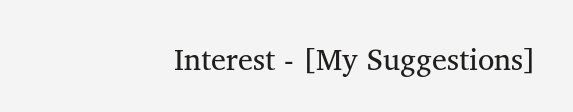Interest - [My Suggestions]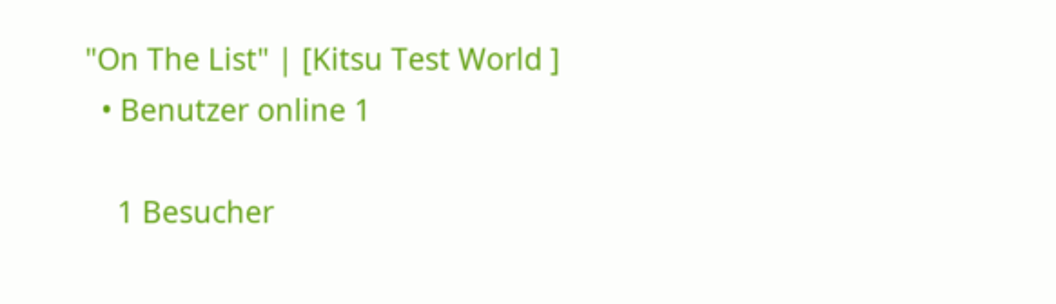"On The List" | [Kitsu Test World ]
  • Benutzer online 1

    1 Besucher